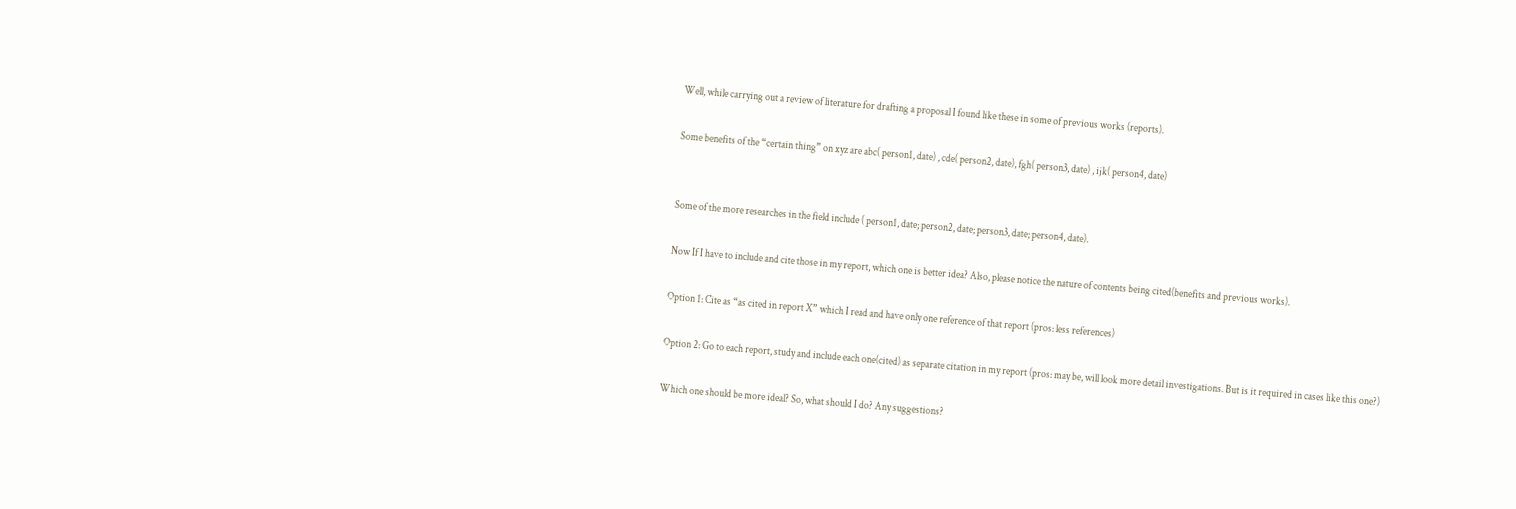Well, while carrying out a review of literature for drafting a proposal I found like these in some of previous works (reports).

Some benefits of the “certain thing” on xyz are abc( person1, date) , cde( person2, date), fgh( person3, date) , ijk( person4, date)


Some of the more researches in the field include ( person1, date; person2, date; person3, date; person4, date).

Now If I have to include and cite those in my report, which one is better idea? Also, please notice the nature of contents being cited(benefits and previous works).

Option 1: Cite as “as cited in report X” which I read and have only one reference of that report (pros: less references)

Option 2: Go to each report, study and include each one(cited) as separate citation in my report (pros: may be, will look more detail investigations. But is it required in cases like this one?)

Which one should be more ideal? So, what should I do? Any suggestions?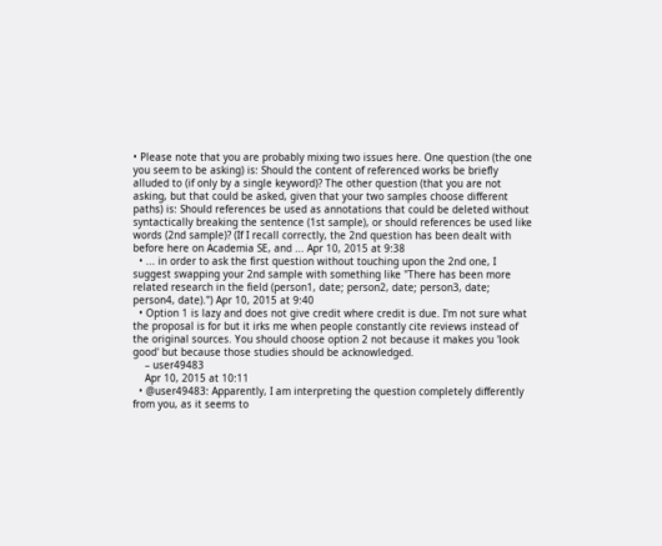• Please note that you are probably mixing two issues here. One question (the one you seem to be asking) is: Should the content of referenced works be briefly alluded to (if only by a single keyword)? The other question (that you are not asking, but that could be asked, given that your two samples choose different paths) is: Should references be used as annotations that could be deleted without syntactically breaking the sentence (1st sample), or should references be used like words (2nd sample)? (If I recall correctly, the 2nd question has been dealt with before here on Academia SE, and ... Apr 10, 2015 at 9:38
  • ... in order to ask the first question without touching upon the 2nd one, I suggest swapping your 2nd sample with something like "There has been more related research in the field (person1, date; person2, date; person3, date; person4, date).") Apr 10, 2015 at 9:40
  • Option 1 is lazy and does not give credit where credit is due. I'm not sure what the proposal is for but it irks me when people constantly cite reviews instead of the original sources. You should choose option 2 not because it makes you 'look good' but because those studies should be acknowledged.
    – user49483
    Apr 10, 2015 at 10:11
  • @user49483: Apparently, I am interpreting the question completely differently from you, as it seems to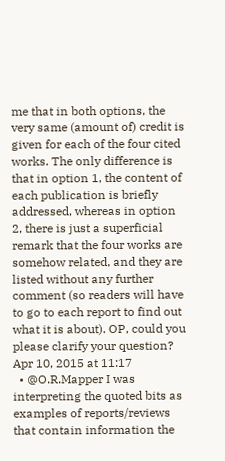me that in both options, the very same (amount of) credit is given for each of the four cited works. The only difference is that in option 1, the content of each publication is briefly addressed, whereas in option 2, there is just a superficial remark that the four works are somehow related, and they are listed without any further comment (so readers will have to go to each report to find out what it is about). OP, could you please clarify your question? Apr 10, 2015 at 11:17
  • @O.R.Mapper I was interpreting the quoted bits as examples of reports/reviews that contain information the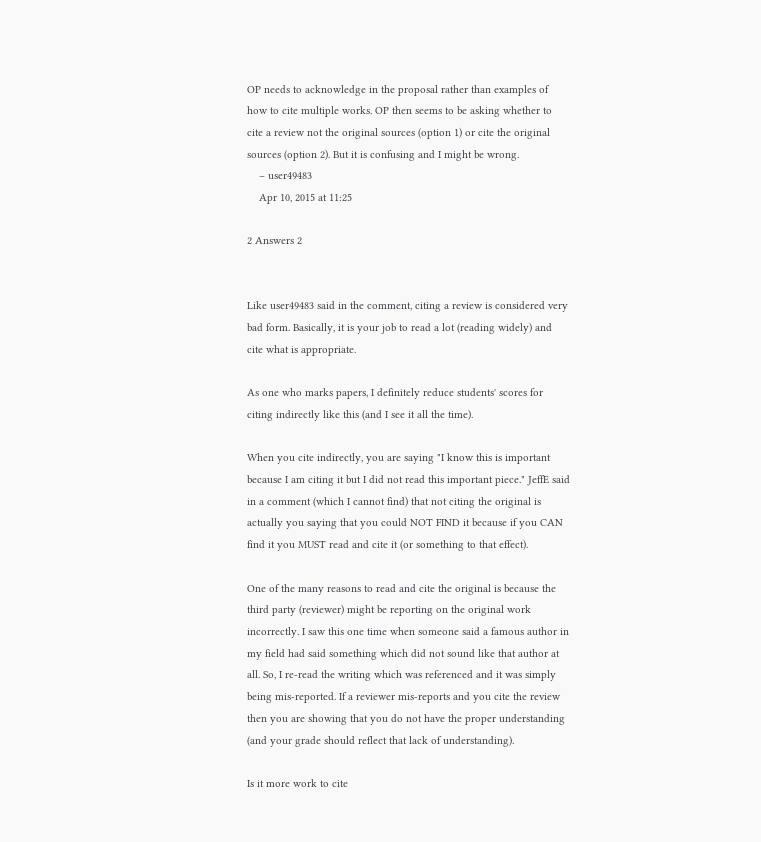OP needs to acknowledge in the proposal rather than examples of how to cite multiple works. OP then seems to be asking whether to cite a review not the original sources (option 1) or cite the original sources (option 2). But it is confusing and I might be wrong.
    – user49483
    Apr 10, 2015 at 11:25

2 Answers 2


Like user49483 said in the comment, citing a review is considered very bad form. Basically, it is your job to read a lot (reading widely) and cite what is appropriate.

As one who marks papers, I definitely reduce students' scores for citing indirectly like this (and I see it all the time).

When you cite indirectly, you are saying "I know this is important because I am citing it but I did not read this important piece." JeffE said in a comment (which I cannot find) that not citing the original is actually you saying that you could NOT FIND it because if you CAN find it you MUST read and cite it (or something to that effect).

One of the many reasons to read and cite the original is because the third party (reviewer) might be reporting on the original work incorrectly. I saw this one time when someone said a famous author in my field had said something which did not sound like that author at all. So, I re-read the writing which was referenced and it was simply being mis-reported. If a reviewer mis-reports and you cite the review then you are showing that you do not have the proper understanding (and your grade should reflect that lack of understanding).

Is it more work to cite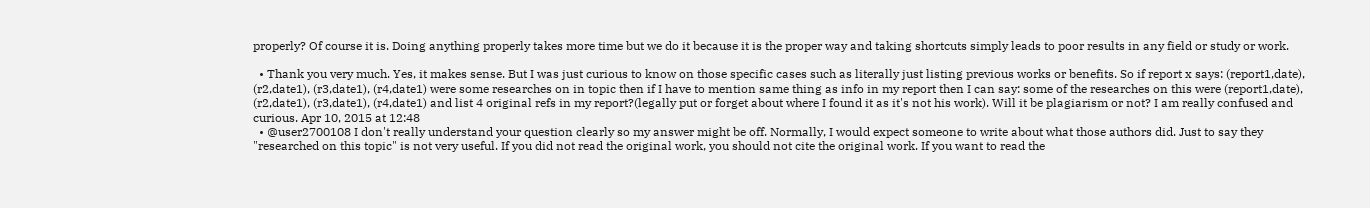properly? Of course it is. Doing anything properly takes more time but we do it because it is the proper way and taking shortcuts simply leads to poor results in any field or study or work.

  • Thank you very much. Yes, it makes sense. But I was just curious to know on those specific cases such as literally just listing previous works or benefits. So if report x says: (report1,date), (r2,date1), (r3,date1), (r4,date1) were some researches on in topic then if I have to mention same thing as info in my report then I can say: some of the researches on this were (report1,date), (r2,date1), (r3,date1), (r4,date1) and list 4 original refs in my report?(legally put or forget about where I found it as it's not his work). Will it be plagiarism or not? I am really confused and curious. Apr 10, 2015 at 12:48
  • @user2700108 I don't really understand your question clearly so my answer might be off. Normally, I would expect someone to write about what those authors did. Just to say they "researched on this topic" is not very useful. If you did not read the original work, you should not cite the original work. If you want to read the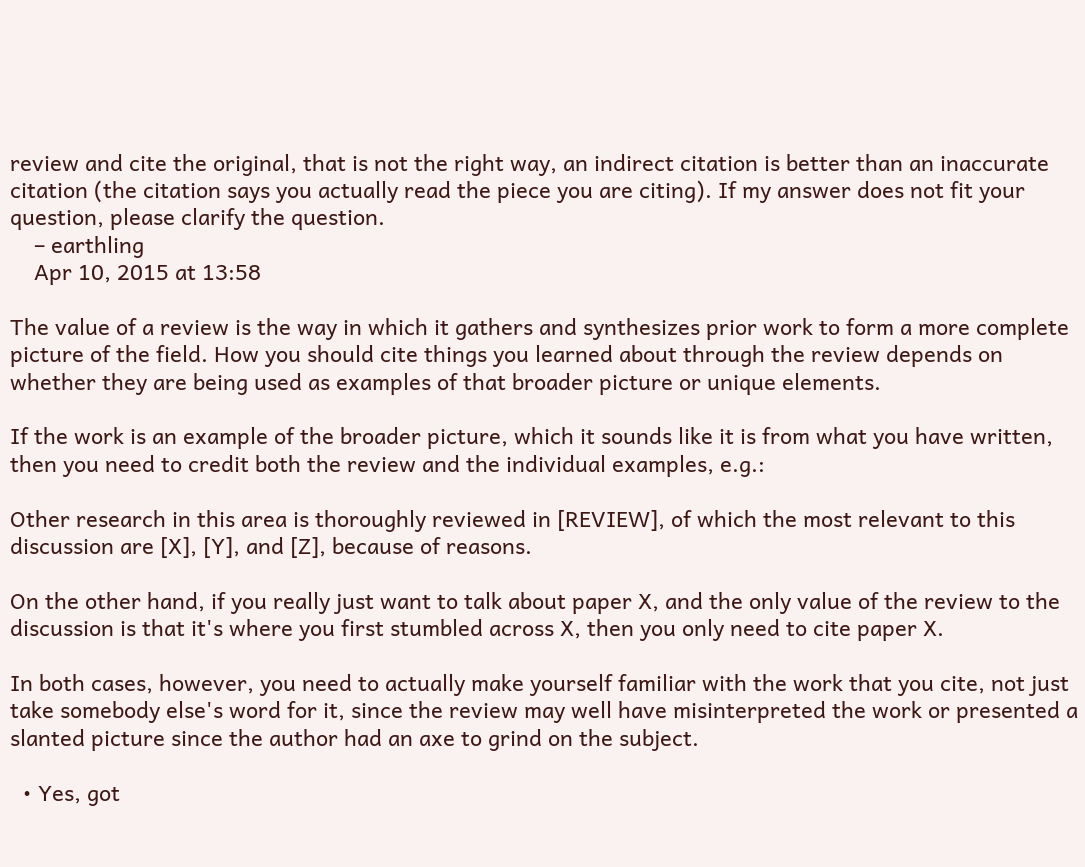review and cite the original, that is not the right way, an indirect citation is better than an inaccurate citation (the citation says you actually read the piece you are citing). If my answer does not fit your question, please clarify the question.
    – earthling
    Apr 10, 2015 at 13:58

The value of a review is the way in which it gathers and synthesizes prior work to form a more complete picture of the field. How you should cite things you learned about through the review depends on whether they are being used as examples of that broader picture or unique elements.

If the work is an example of the broader picture, which it sounds like it is from what you have written, then you need to credit both the review and the individual examples, e.g.:

Other research in this area is thoroughly reviewed in [REVIEW], of which the most relevant to this discussion are [X], [Y], and [Z], because of reasons.

On the other hand, if you really just want to talk about paper X, and the only value of the review to the discussion is that it's where you first stumbled across X, then you only need to cite paper X.

In both cases, however, you need to actually make yourself familiar with the work that you cite, not just take somebody else's word for it, since the review may well have misinterpreted the work or presented a slanted picture since the author had an axe to grind on the subject.

  • Yes, got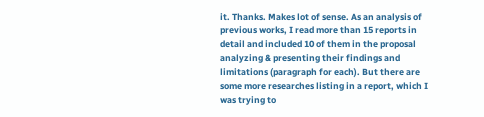it. Thanks. Makes lot of sense. As an analysis of previous works, I read more than 15 reports in detail and included 10 of them in the proposal analyzing & presenting their findings and limitations (paragraph for each). But there are some more researches listing in a report, which I was trying to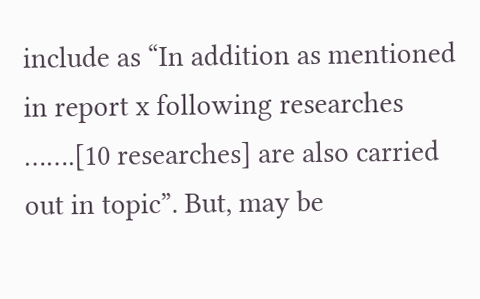include as “In addition as mentioned in report x following researches …….[10 researches] are also carried out in topic”. But, may be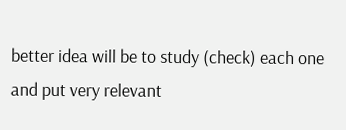better idea will be to study (check) each one and put very relevant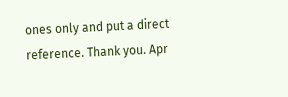ones only and put a direct reference. Thank you. Apr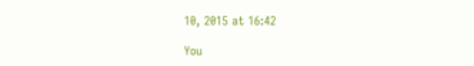10, 2015 at 16:42

You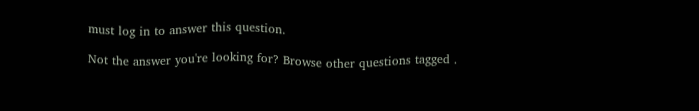must log in to answer this question.

Not the answer you're looking for? Browse other questions tagged .